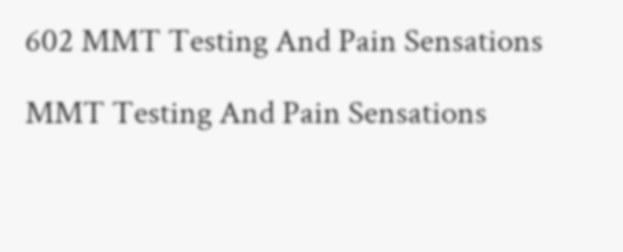602 MMT Testing And Pain Sensations

MMT Testing And Pain Sensations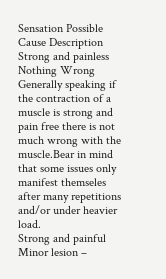Sensation Possible Cause Description
Strong and painless Nothing Wrong Generally speaking if the contraction of a muscle is strong and pain free there is not much wrong with the muscle.Bear in mind that some issues only manifest themseles after many repetitions and/or under heavier load.
Strong and painful Minor lesion –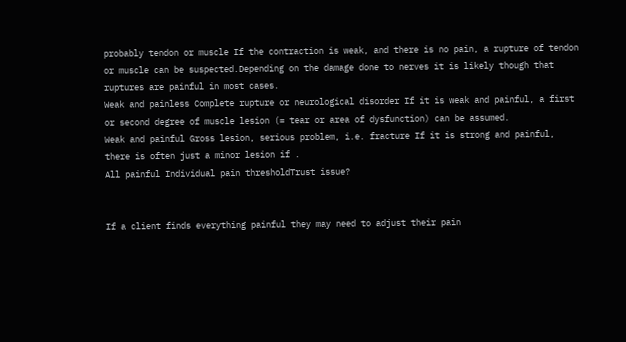probably tendon or muscle If the contraction is weak, and there is no pain, a rupture of tendon or muscle can be suspected.Depending on the damage done to nerves it is likely though that ruptures are painful in most cases.
Weak and painless Complete rupture or neurological disorder If it is weak and painful, a first or second degree of muscle lesion (= tear or area of dysfunction) can be assumed.
Weak and painful Gross lesion, serious problem, i.e. fracture If it is strong and painful, there is often just a minor lesion if .
All painful Individual pain thresholdTrust issue?


If a client finds everything painful they may need to adjust their pain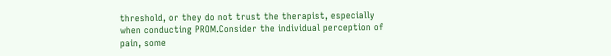threshold, or they do not trust the therapist, especially when conducting PROM.Consider the individual perception of pain, some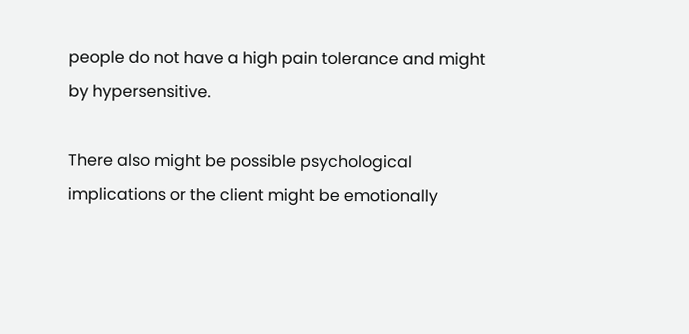people do not have a high pain tolerance and might by hypersensitive.

There also might be possible psychological implications or the client might be emotionally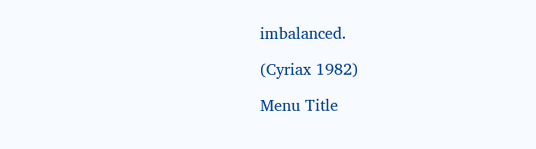imbalanced.

(Cyriax 1982)

Menu Title